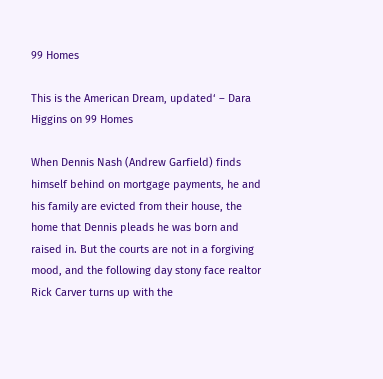99 Homes

This is the American Dream, updated‘ – Dara Higgins on 99 Homes

When Dennis Nash (Andrew Garfield) finds himself behind on mortgage payments, he and his family are evicted from their house, the home that Dennis pleads he was born and raised in. But the courts are not in a forgiving mood, and the following day stony face realtor Rick Carver turns up with the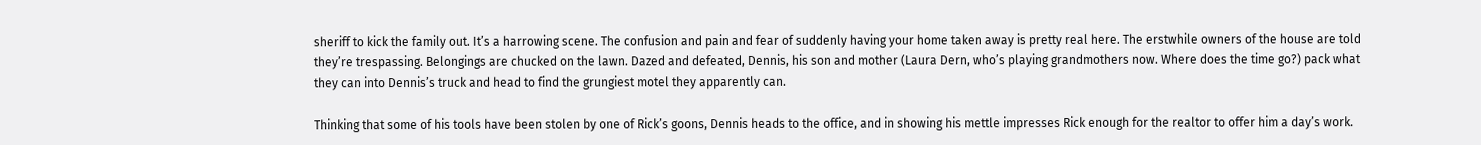sheriff to kick the family out. It’s a harrowing scene. The confusion and pain and fear of suddenly having your home taken away is pretty real here. The erstwhile owners of the house are told they’re trespassing. Belongings are chucked on the lawn. Dazed and defeated, Dennis, his son and mother (Laura Dern, who’s playing grandmothers now. Where does the time go?) pack what they can into Dennis’s truck and head to find the grungiest motel they apparently can.

Thinking that some of his tools have been stolen by one of Rick’s goons, Dennis heads to the office, and in showing his mettle impresses Rick enough for the realtor to offer him a day’s work.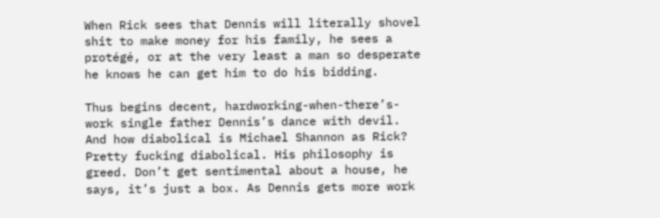When Rick sees that Dennis will literally shovel shit to make money for his family, he sees a protégé, or at the very least a man so desperate he knows he can get him to do his bidding.

Thus begins decent, hardworking-when-there’s-work single father Dennis’s dance with devil. And how diabolical is Michael Shannon as Rick? Pretty fucking diabolical. His philosophy is greed. Don’t get sentimental about a house, he says, it’s just a box. As Dennis gets more work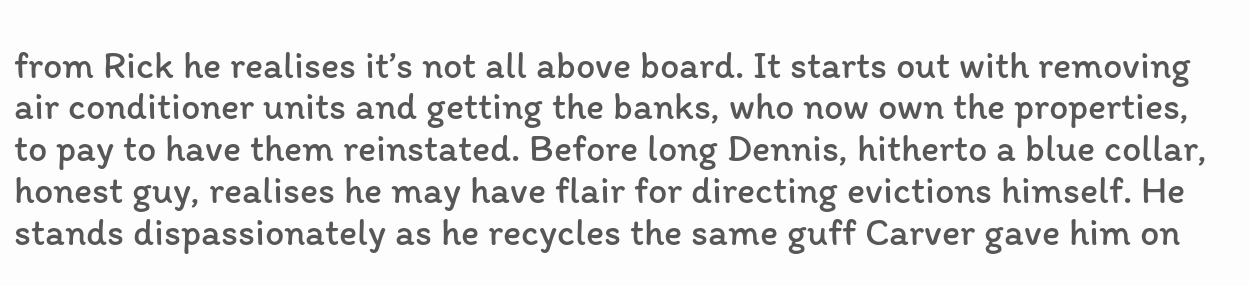from Rick he realises it’s not all above board. It starts out with removing air conditioner units and getting the banks, who now own the properties, to pay to have them reinstated. Before long Dennis, hitherto a blue collar, honest guy, realises he may have flair for directing evictions himself. He stands dispassionately as he recycles the same guff Carver gave him on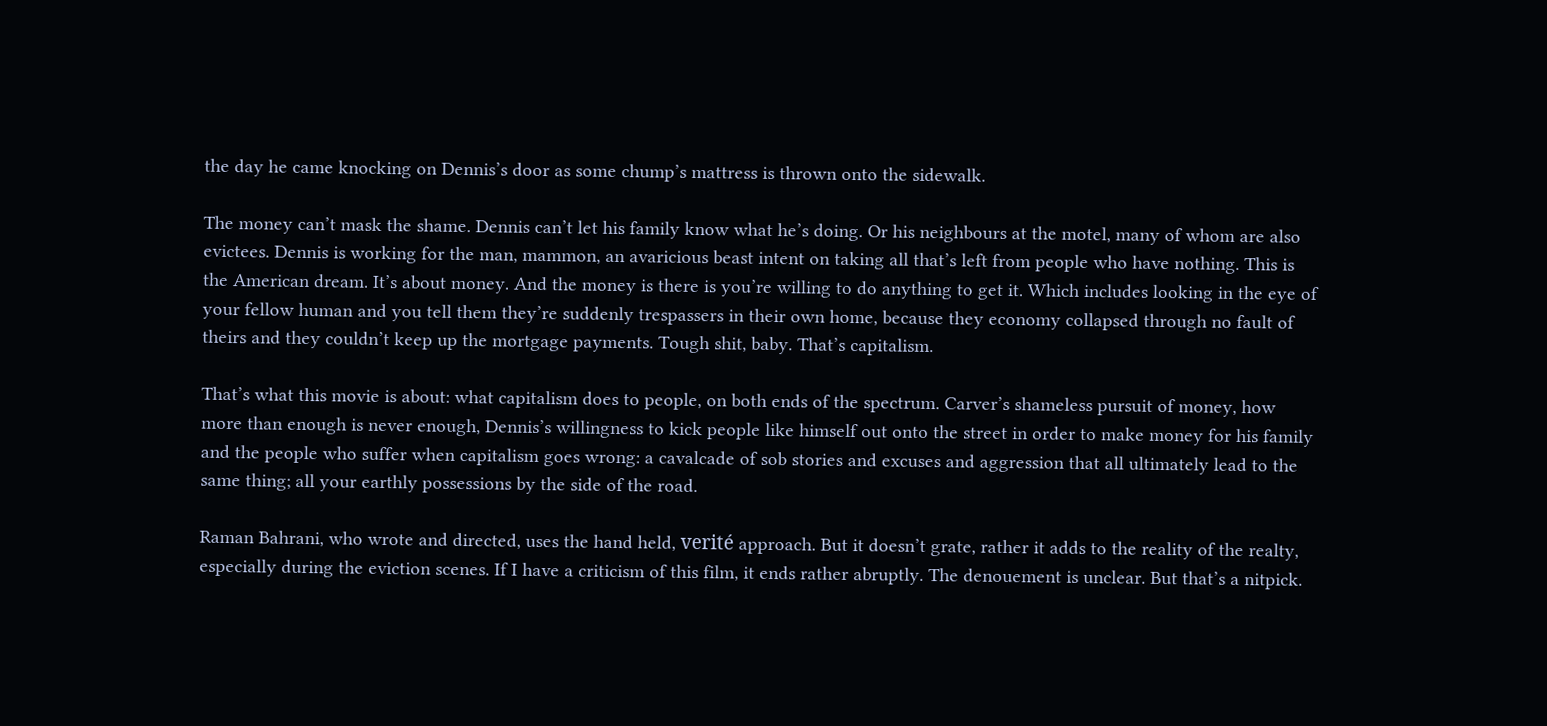the day he came knocking on Dennis’s door as some chump’s mattress is thrown onto the sidewalk.

The money can’t mask the shame. Dennis can’t let his family know what he’s doing. Or his neighbours at the motel, many of whom are also evictees. Dennis is working for the man, mammon, an avaricious beast intent on taking all that’s left from people who have nothing. This is the American dream. It’s about money. And the money is there is you’re willing to do anything to get it. Which includes looking in the eye of your fellow human and you tell them they’re suddenly trespassers in their own home, because they economy collapsed through no fault of theirs and they couldn’t keep up the mortgage payments. Tough shit, baby. That’s capitalism.

That’s what this movie is about: what capitalism does to people, on both ends of the spectrum. Carver’s shameless pursuit of money, how more than enough is never enough, Dennis’s willingness to kick people like himself out onto the street in order to make money for his family and the people who suffer when capitalism goes wrong: a cavalcade of sob stories and excuses and aggression that all ultimately lead to the same thing; all your earthly possessions by the side of the road.

Raman Bahrani, who wrote and directed, uses the hand held, verité approach. But it doesn’t grate, rather it adds to the reality of the realty, especially during the eviction scenes. If I have a criticism of this film, it ends rather abruptly. The denouement is unclear. But that’s a nitpick.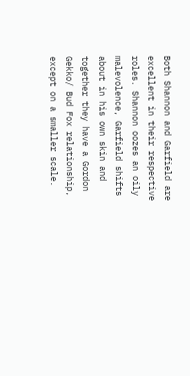Both Shannon and Garfield are excellent in their respective roles. Shannon oozes an oily malevolence, Garfield shifts about in his own skin and together they have a Gordon Gekko/ Bud Fox relationship, except on a smaller scale.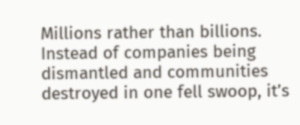Millions rather than billions. Instead of companies being dismantled and communities destroyed in one fell swoop, it’s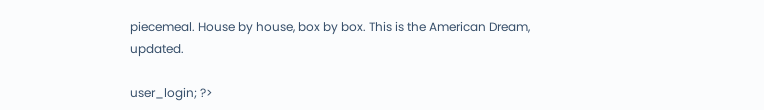piecemeal. House by house, box by box. This is the American Dream, updated.

user_login; ?>